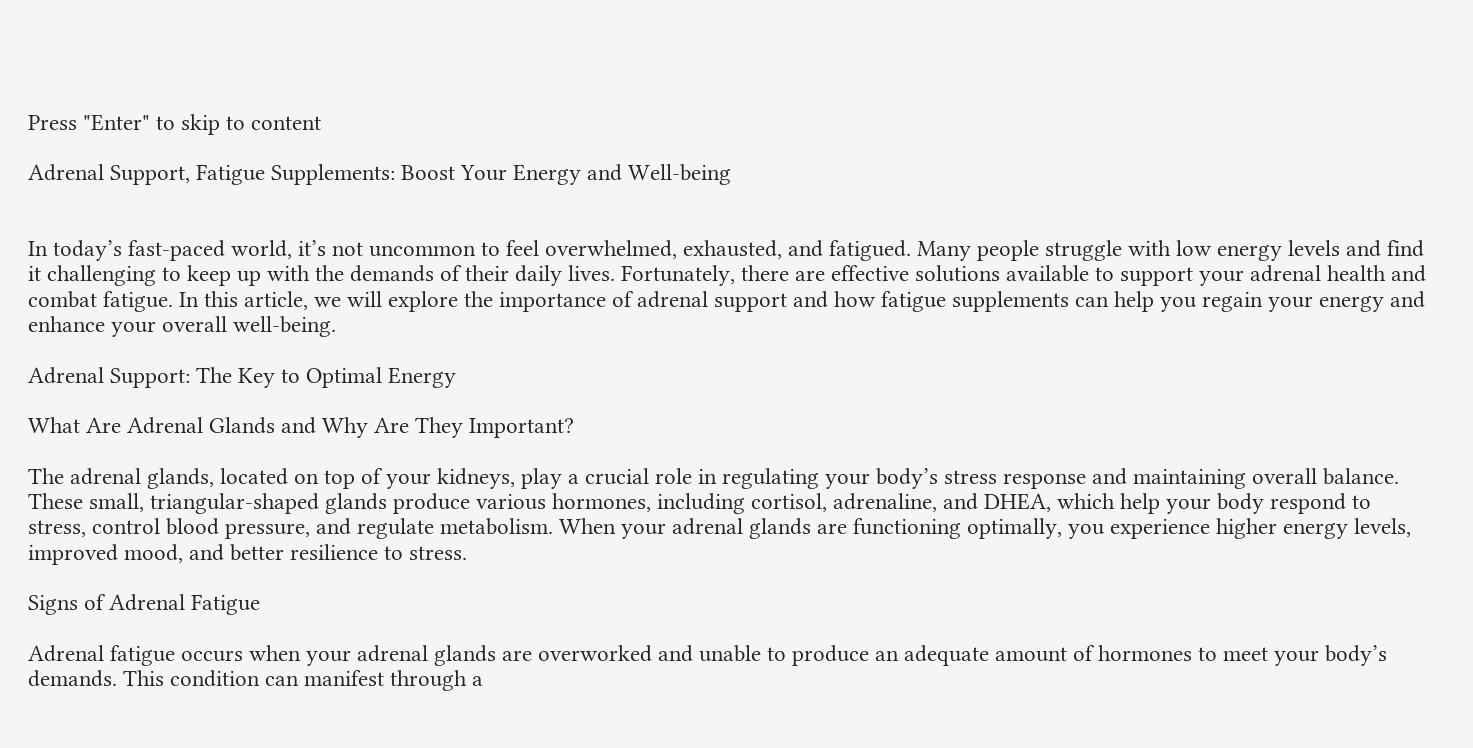Press "Enter" to skip to content

Adrenal Support, Fatigue Supplements: Boost Your Energy and Well-being


In today’s fast-paced world, it’s not uncommon to feel overwhelmed, exhausted, and fatigued. Many people struggle with low energy levels and find it challenging to keep up with the demands of their daily lives. Fortunately, there are effective solutions available to support your adrenal health and combat fatigue. In this article, we will explore the importance of adrenal support and how fatigue supplements can help you regain your energy and enhance your overall well-being.

Adrenal Support: The Key to Optimal Energy

What Are Adrenal Glands and Why Are They Important?

The adrenal glands, located on top of your kidneys, play a crucial role in regulating your body’s stress response and maintaining overall balance. These small, triangular-shaped glands produce various hormones, including cortisol, adrenaline, and DHEA, which help your body respond to stress, control blood pressure, and regulate metabolism. When your adrenal glands are functioning optimally, you experience higher energy levels, improved mood, and better resilience to stress.

Signs of Adrenal Fatigue

Adrenal fatigue occurs when your adrenal glands are overworked and unable to produce an adequate amount of hormones to meet your body’s demands. This condition can manifest through a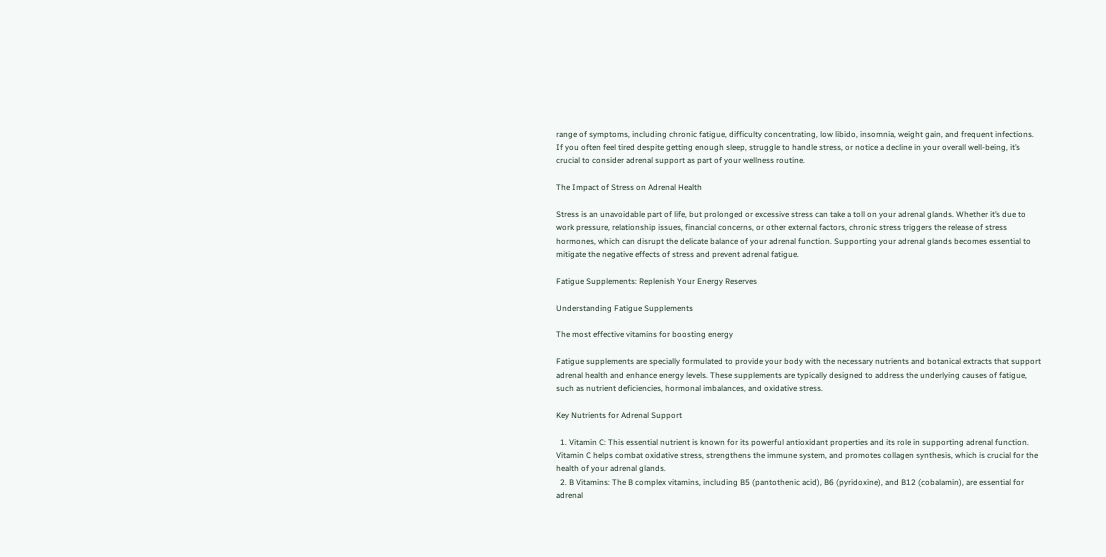range of symptoms, including chronic fatigue, difficulty concentrating, low libido, insomnia, weight gain, and frequent infections. If you often feel tired despite getting enough sleep, struggle to handle stress, or notice a decline in your overall well-being, it’s crucial to consider adrenal support as part of your wellness routine.

The Impact of Stress on Adrenal Health

Stress is an unavoidable part of life, but prolonged or excessive stress can take a toll on your adrenal glands. Whether it’s due to work pressure, relationship issues, financial concerns, or other external factors, chronic stress triggers the release of stress hormones, which can disrupt the delicate balance of your adrenal function. Supporting your adrenal glands becomes essential to mitigate the negative effects of stress and prevent adrenal fatigue.

Fatigue Supplements: Replenish Your Energy Reserves

Understanding Fatigue Supplements

The most effective vitamins for boosting energy

Fatigue supplements are specially formulated to provide your body with the necessary nutrients and botanical extracts that support adrenal health and enhance energy levels. These supplements are typically designed to address the underlying causes of fatigue, such as nutrient deficiencies, hormonal imbalances, and oxidative stress.

Key Nutrients for Adrenal Support

  1. Vitamin C: This essential nutrient is known for its powerful antioxidant properties and its role in supporting adrenal function. Vitamin C helps combat oxidative stress, strengthens the immune system, and promotes collagen synthesis, which is crucial for the health of your adrenal glands.
  2. B Vitamins: The B complex vitamins, including B5 (pantothenic acid), B6 (pyridoxine), and B12 (cobalamin), are essential for adrenal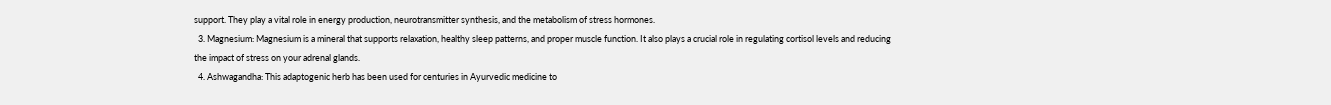support. They play a vital role in energy production, neurotransmitter synthesis, and the metabolism of stress hormones.
  3. Magnesium: Magnesium is a mineral that supports relaxation, healthy sleep patterns, and proper muscle function. It also plays a crucial role in regulating cortisol levels and reducing the impact of stress on your adrenal glands.
  4. Ashwagandha: This adaptogenic herb has been used for centuries in Ayurvedic medicine to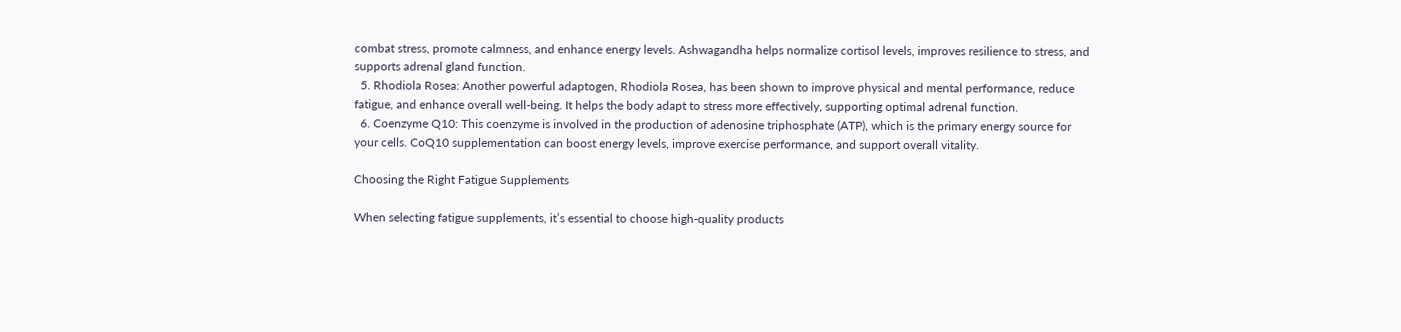combat stress, promote calmness, and enhance energy levels. Ashwagandha helps normalize cortisol levels, improves resilience to stress, and supports adrenal gland function.
  5. Rhodiola Rosea: Another powerful adaptogen, Rhodiola Rosea, has been shown to improve physical and mental performance, reduce fatigue, and enhance overall well-being. It helps the body adapt to stress more effectively, supporting optimal adrenal function.
  6. Coenzyme Q10: This coenzyme is involved in the production of adenosine triphosphate (ATP), which is the primary energy source for your cells. CoQ10 supplementation can boost energy levels, improve exercise performance, and support overall vitality.

Choosing the Right Fatigue Supplements

When selecting fatigue supplements, it’s essential to choose high-quality products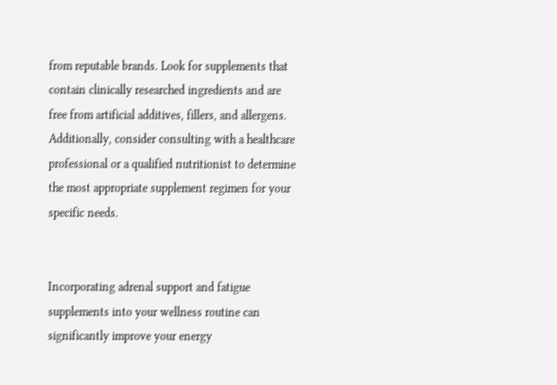from reputable brands. Look for supplements that contain clinically researched ingredients and are free from artificial additives, fillers, and allergens. Additionally, consider consulting with a healthcare professional or a qualified nutritionist to determine the most appropriate supplement regimen for your specific needs.


Incorporating adrenal support and fatigue supplements into your wellness routine can significantly improve your energy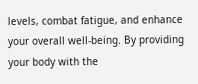levels, combat fatigue, and enhance your overall well-being. By providing your body with the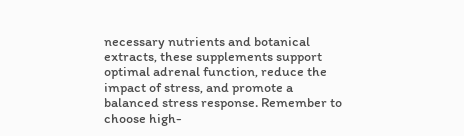necessary nutrients and botanical extracts, these supplements support optimal adrenal function, reduce the impact of stress, and promote a balanced stress response. Remember to choose high-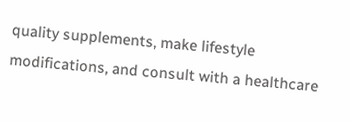quality supplements, make lifestyle modifications, and consult with a healthcare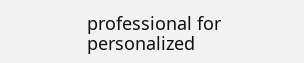professional for personalized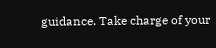guidance. Take charge of your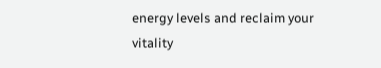energy levels and reclaim your vitality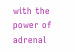with the power of adrenal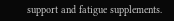support and fatigue supplements.